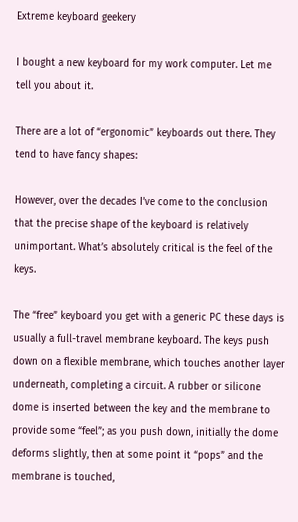Extreme keyboard geekery

I bought a new keyboard for my work computer. Let me tell you about it.

There are a lot of “ergonomic” keyboards out there. They tend to have fancy shapes:

However, over the decades I’ve come to the conclusion that the precise shape of the keyboard is relatively unimportant. What’s absolutely critical is the feel of the keys.

The “free” keyboard you get with a generic PC these days is usually a full-travel membrane keyboard. The keys push down on a flexible membrane, which touches another layer underneath, completing a circuit. A rubber or silicone dome is inserted between the key and the membrane to provide some “feel”; as you push down, initially the dome deforms slightly, then at some point it “pops” and the membrane is touched,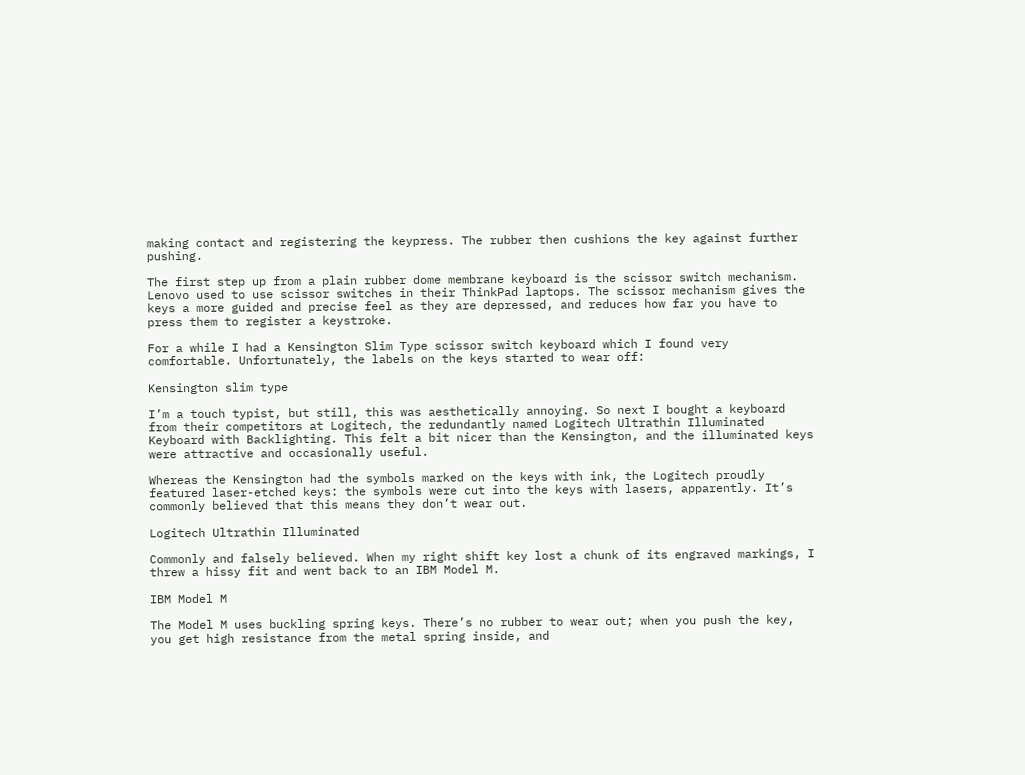making contact and registering the keypress. The rubber then cushions the key against further pushing.

The first step up from a plain rubber dome membrane keyboard is the scissor switch mechanism. Lenovo used to use scissor switches in their ThinkPad laptops. The scissor mechanism gives the keys a more guided and precise feel as they are depressed, and reduces how far you have to press them to register a keystroke.

For a while I had a Kensington Slim Type scissor switch keyboard which I found very comfortable. Unfortunately, the labels on the keys started to wear off:

Kensington slim type

I’m a touch typist, but still, this was aesthetically annoying. So next I bought a keyboard from their competitors at Logitech, the redundantly named Logitech Ultrathin Illuminated Keyboard with Backlighting. This felt a bit nicer than the Kensington, and the illuminated keys were attractive and occasionally useful.

Whereas the Kensington had the symbols marked on the keys with ink, the Logitech proudly featured laser-etched keys: the symbols were cut into the keys with lasers, apparently. It’s commonly believed that this means they don’t wear out.

Logitech Ultrathin Illuminated

Commonly and falsely believed. When my right shift key lost a chunk of its engraved markings, I threw a hissy fit and went back to an IBM Model M.

IBM Model M

The Model M uses buckling spring keys. There’s no rubber to wear out; when you push the key, you get high resistance from the metal spring inside, and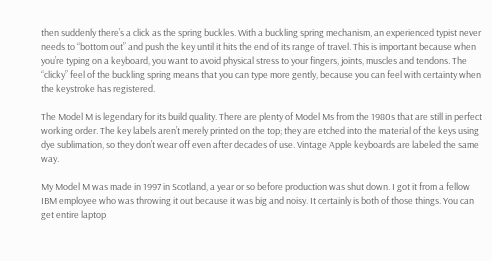then suddenly there’s a click as the spring buckles. With a buckling spring mechanism, an experienced typist never needs to “bottom out” and push the key until it hits the end of its range of travel. This is important because when you’re typing on a keyboard, you want to avoid physical stress to your fingers, joints, muscles and tendons. The “clicky” feel of the buckling spring means that you can type more gently, because you can feel with certainty when the keystroke has registered.

The Model M is legendary for its build quality. There are plenty of Model Ms from the 1980s that are still in perfect working order. The key labels aren’t merely printed on the top; they are etched into the material of the keys using dye sublimation, so they don’t wear off even after decades of use. Vintage Apple keyboards are labeled the same way.

My Model M was made in 1997 in Scotland, a year or so before production was shut down. I got it from a fellow IBM employee who was throwing it out because it was big and noisy. It certainly is both of those things. You can get entire laptop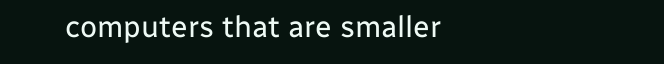computers that are smaller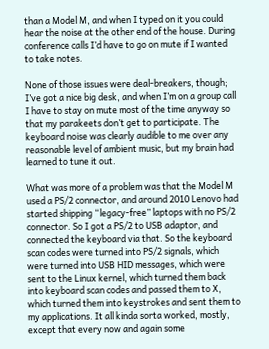than a Model M, and when I typed on it you could hear the noise at the other end of the house. During conference calls I’d have to go on mute if I wanted to take notes.

None of those issues were deal-breakers, though; I’ve got a nice big desk, and when I’m on a group call I have to stay on mute most of the time anyway so that my parakeets don’t get to participate. The keyboard noise was clearly audible to me over any reasonable level of ambient music, but my brain had learned to tune it out.

What was more of a problem was that the Model M used a PS/2 connector, and around 2010 Lenovo had started shipping “legacy-free” laptops with no PS/2 connector. So I got a PS/2 to USB adaptor, and connected the keyboard via that. So the keyboard scan codes were turned into PS/2 signals, which were turned into USB HID messages, which were sent to the Linux kernel, which turned them back into keyboard scan codes and passed them to X, which turned them into keystrokes and sent them to my applications. It all kinda sorta worked, mostly, except that every now and again some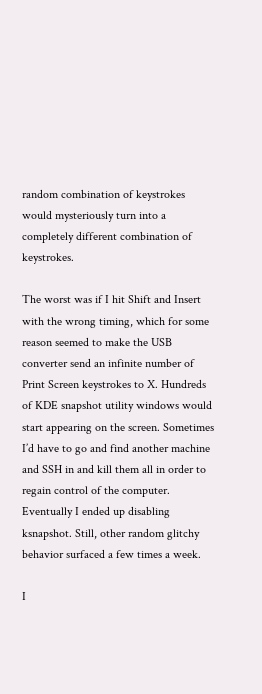random combination of keystrokes would mysteriously turn into a completely different combination of keystrokes.

The worst was if I hit Shift and Insert with the wrong timing, which for some reason seemed to make the USB converter send an infinite number of Print Screen keystrokes to X. Hundreds of KDE snapshot utility windows would start appearing on the screen. Sometimes I’d have to go and find another machine and SSH in and kill them all in order to regain control of the computer. Eventually I ended up disabling ksnapshot. Still, other random glitchy behavior surfaced a few times a week.

I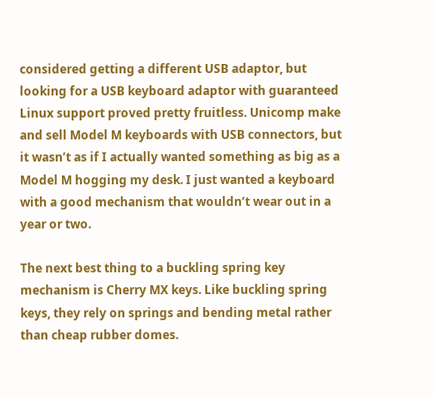considered getting a different USB adaptor, but looking for a USB keyboard adaptor with guaranteed Linux support proved pretty fruitless. Unicomp make and sell Model M keyboards with USB connectors, but it wasn’t as if I actually wanted something as big as a Model M hogging my desk. I just wanted a keyboard with a good mechanism that wouldn’t wear out in a year or two.

The next best thing to a buckling spring key mechanism is Cherry MX keys. Like buckling spring keys, they rely on springs and bending metal rather than cheap rubber domes.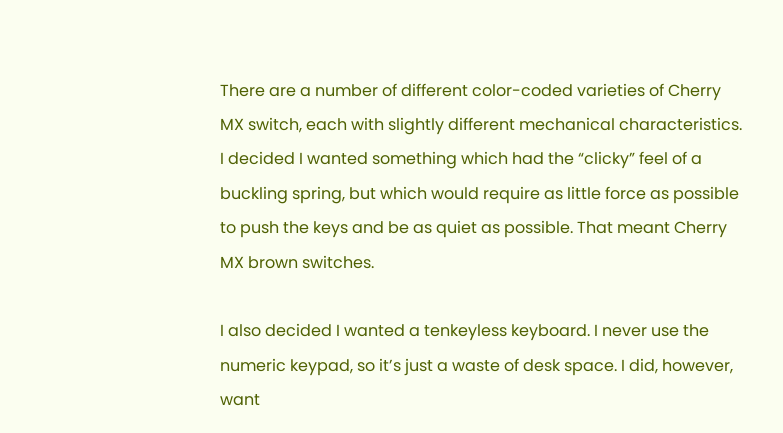There are a number of different color-coded varieties of Cherry MX switch, each with slightly different mechanical characteristics. I decided I wanted something which had the “clicky” feel of a buckling spring, but which would require as little force as possible to push the keys and be as quiet as possible. That meant Cherry MX brown switches.

I also decided I wanted a tenkeyless keyboard. I never use the numeric keypad, so it’s just a waste of desk space. I did, however, want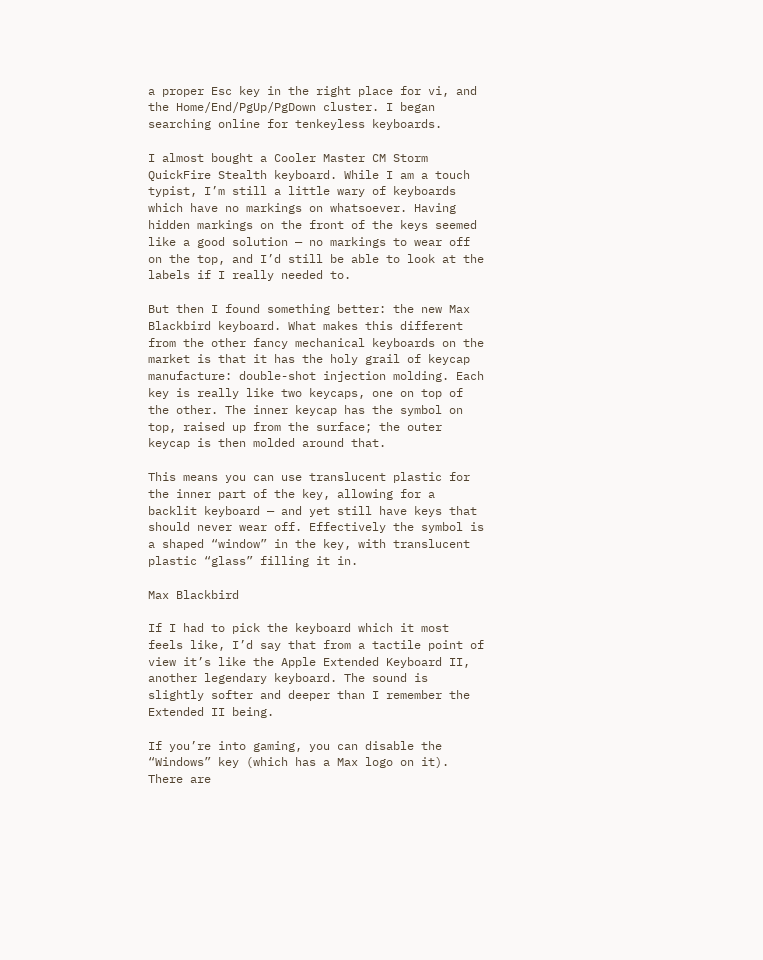a proper Esc key in the right place for vi, and the Home/End/PgUp/PgDown cluster. I began searching online for tenkeyless keyboards.

I almost bought a Cooler Master CM Storm QuickFire Stealth keyboard. While I am a touch typist, I’m still a little wary of keyboards which have no markings on whatsoever. Having hidden markings on the front of the keys seemed like a good solution — no markings to wear off on the top, and I’d still be able to look at the labels if I really needed to.

But then I found something better: the new Max Blackbird keyboard. What makes this different from the other fancy mechanical keyboards on the market is that it has the holy grail of keycap manufacture: double-shot injection molding. Each key is really like two keycaps, one on top of the other. The inner keycap has the symbol on top, raised up from the surface; the outer keycap is then molded around that.

This means you can use translucent plastic for the inner part of the key, allowing for a backlit keyboard — and yet still have keys that should never wear off. Effectively the symbol is a shaped “window” in the key, with translucent plastic “glass” filling it in.

Max Blackbird

If I had to pick the keyboard which it most feels like, I’d say that from a tactile point of view it’s like the Apple Extended Keyboard II, another legendary keyboard. The sound is slightly softer and deeper than I remember the Extended II being.

If you’re into gaming, you can disable the “Windows” key (which has a Max logo on it). There are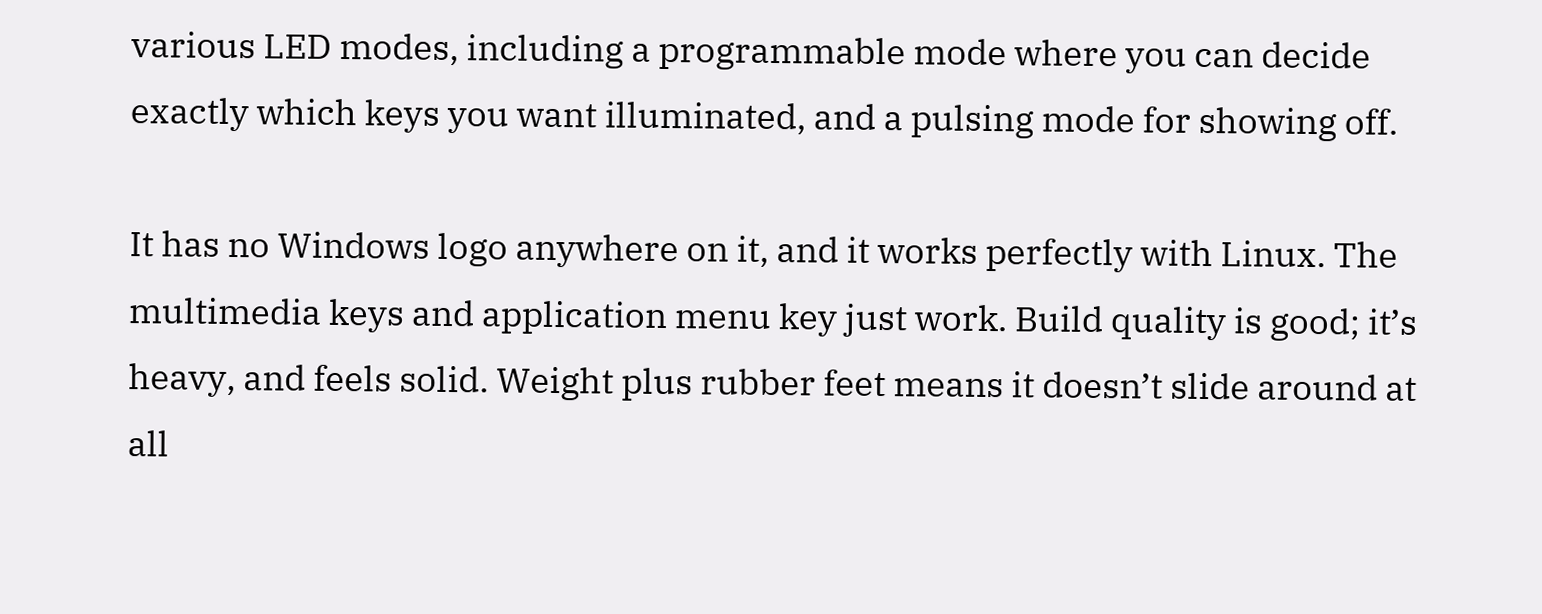various LED modes, including a programmable mode where you can decide exactly which keys you want illuminated, and a pulsing mode for showing off.

It has no Windows logo anywhere on it, and it works perfectly with Linux. The multimedia keys and application menu key just work. Build quality is good; it’s heavy, and feels solid. Weight plus rubber feet means it doesn’t slide around at all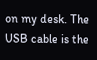on my desk. The USB cable is the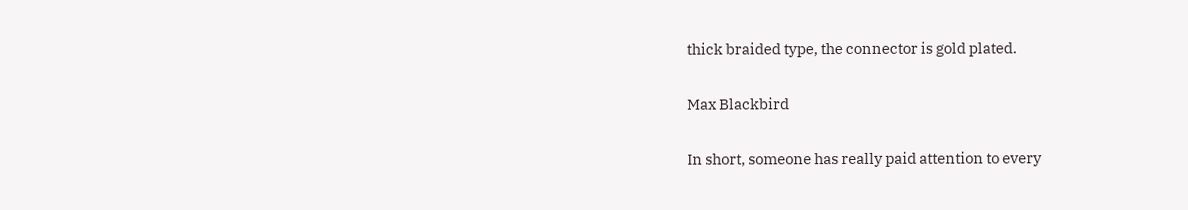thick braided type, the connector is gold plated.

Max Blackbird

In short, someone has really paid attention to every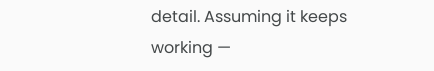detail. Assuming it keeps working —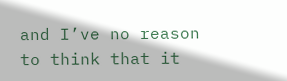and I’ve no reason to think that it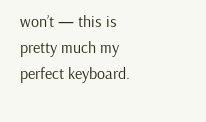won’t — this is pretty much my perfect keyboard.